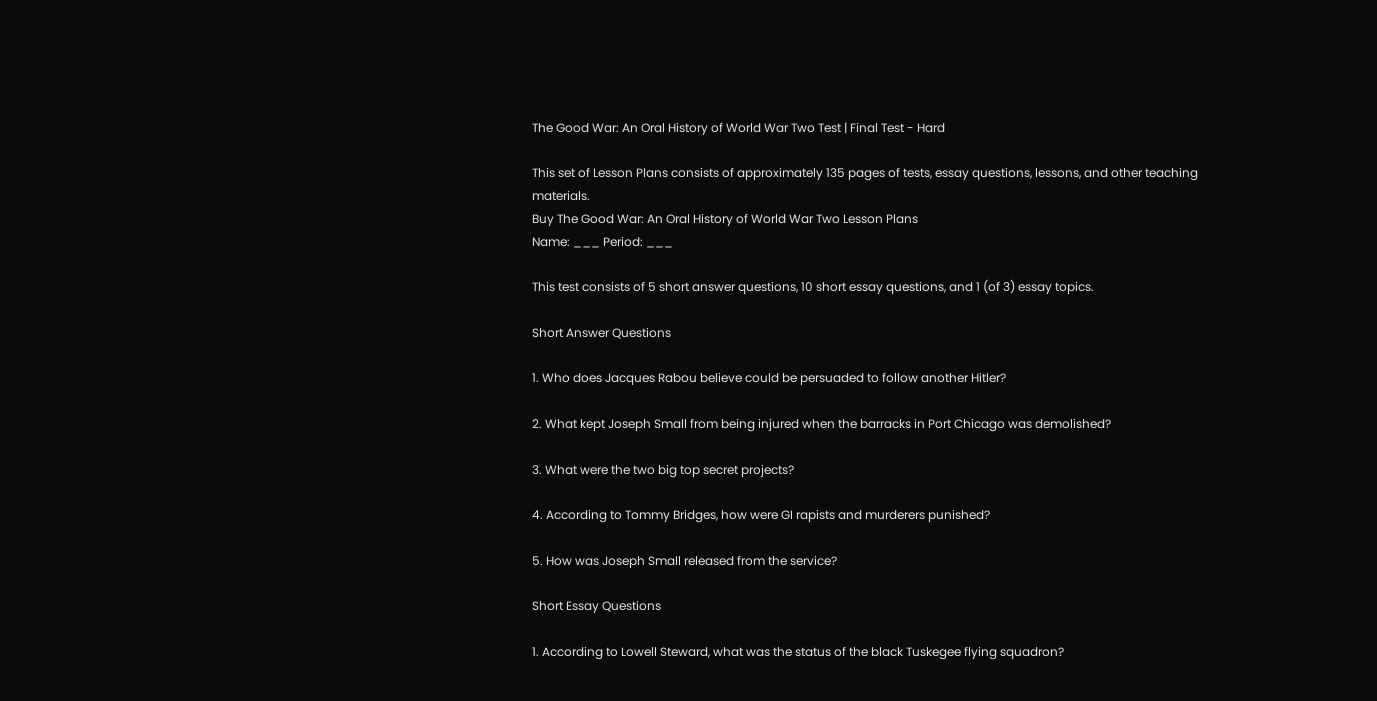The Good War: An Oral History of World War Two Test | Final Test - Hard

This set of Lesson Plans consists of approximately 135 pages of tests, essay questions, lessons, and other teaching materials.
Buy The Good War: An Oral History of World War Two Lesson Plans
Name: ___ Period: ___

This test consists of 5 short answer questions, 10 short essay questions, and 1 (of 3) essay topics.

Short Answer Questions

1. Who does Jacques Rabou believe could be persuaded to follow another Hitler?

2. What kept Joseph Small from being injured when the barracks in Port Chicago was demolished?

3. What were the two big top secret projects?

4. According to Tommy Bridges, how were GI rapists and murderers punished?

5. How was Joseph Small released from the service?

Short Essay Questions

1. According to Lowell Steward, what was the status of the black Tuskegee flying squadron?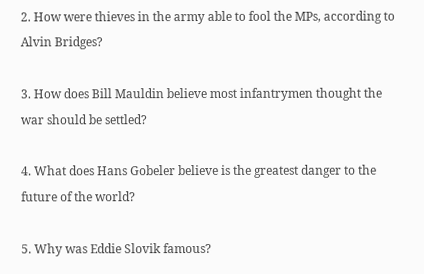2. How were thieves in the army able to fool the MPs, according to Alvin Bridges?

3. How does Bill Mauldin believe most infantrymen thought the war should be settled?

4. What does Hans Gobeler believe is the greatest danger to the future of the world?

5. Why was Eddie Slovik famous?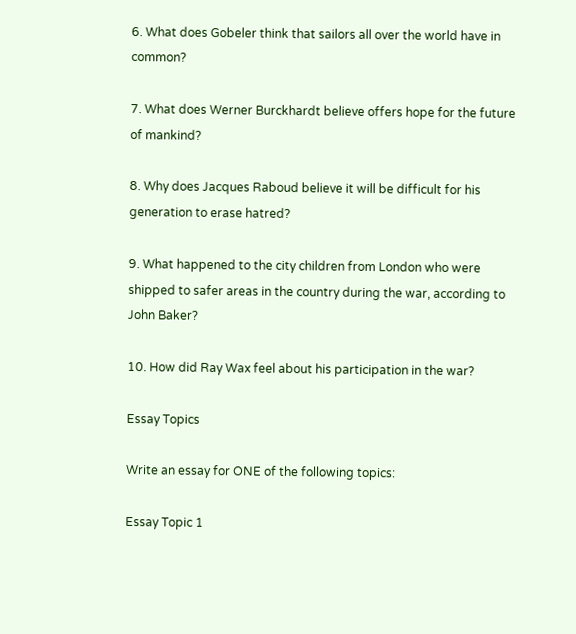6. What does Gobeler think that sailors all over the world have in common?

7. What does Werner Burckhardt believe offers hope for the future of mankind?

8. Why does Jacques Raboud believe it will be difficult for his generation to erase hatred?

9. What happened to the city children from London who were shipped to safer areas in the country during the war, according to John Baker?

10. How did Ray Wax feel about his participation in the war?

Essay Topics

Write an essay for ONE of the following topics:

Essay Topic 1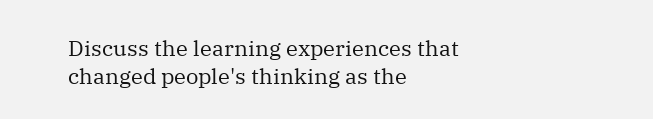Discuss the learning experiences that changed people's thinking as the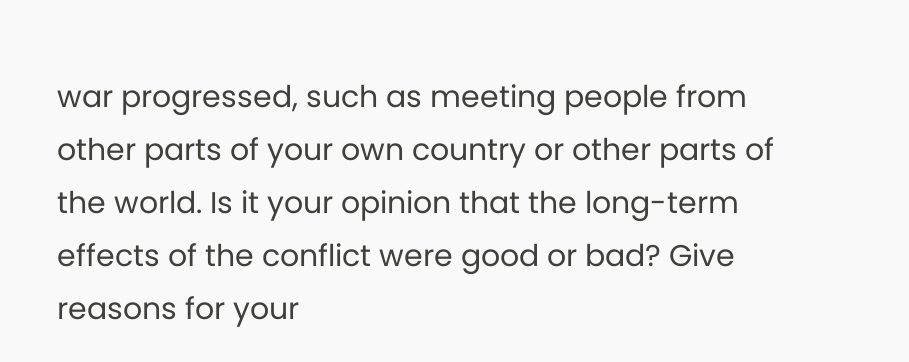war progressed, such as meeting people from other parts of your own country or other parts of the world. Is it your opinion that the long-term effects of the conflict were good or bad? Give reasons for your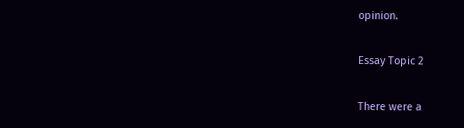opinion.

Essay Topic 2

There were a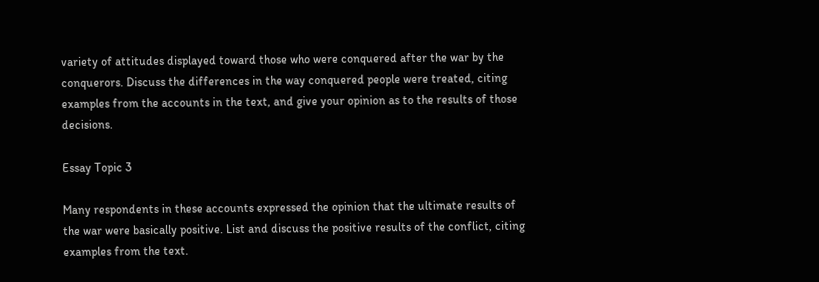variety of attitudes displayed toward those who were conquered after the war by the conquerors. Discuss the differences in the way conquered people were treated, citing examples from the accounts in the text, and give your opinion as to the results of those decisions.

Essay Topic 3

Many respondents in these accounts expressed the opinion that the ultimate results of the war were basically positive. List and discuss the positive results of the conflict, citing examples from the text.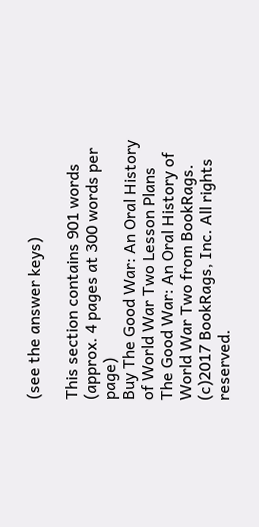(see the answer keys)

This section contains 901 words
(approx. 4 pages at 300 words per page)
Buy The Good War: An Oral History of World War Two Lesson Plans
The Good War: An Oral History of World War Two from BookRags. (c)2017 BookRags, Inc. All rights reserved.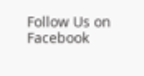Follow Us on Facebook